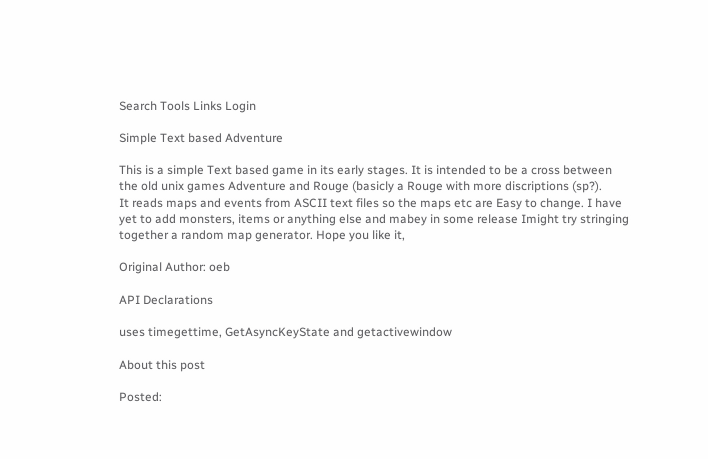Search Tools Links Login

Simple Text based Adventure

This is a simple Text based game in its early stages. It is intended to be a cross between the old unix games Adventure and Rouge (basicly a Rouge with more discriptions (sp?).
It reads maps and events from ASCII text files so the maps etc are Easy to change. I have yet to add monsters, items or anything else and mabey in some release Imight try stringing together a random map generator. Hope you like it,

Original Author: oeb

API Declarations

uses timegettime, GetAsyncKeyState and getactivewindow

About this post

Posted: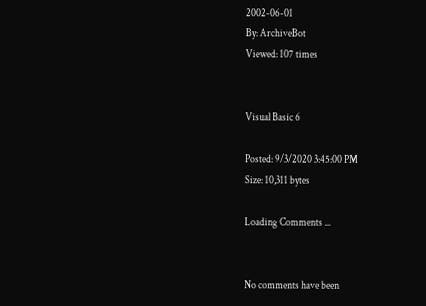2002-06-01
By: ArchiveBot
Viewed: 107 times


Visual Basic 6

Posted: 9/3/2020 3:45:00 PM
Size: 10,311 bytes

Loading Comments ...


No comments have been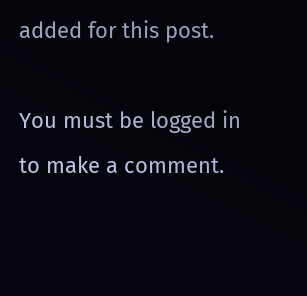added for this post.

You must be logged in to make a comment.